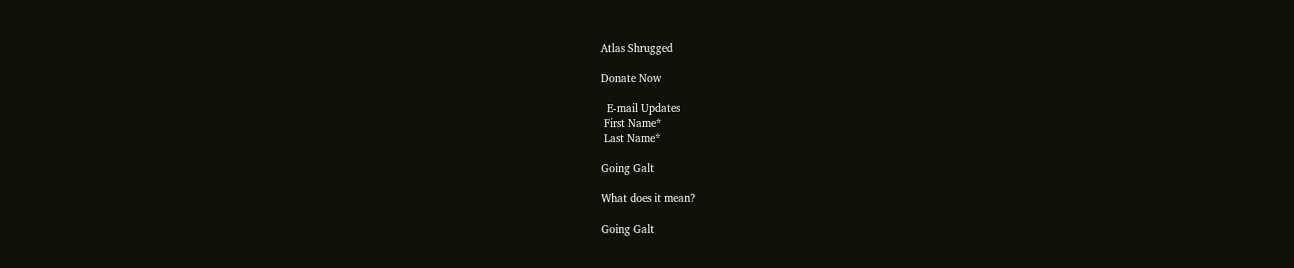Atlas Shrugged

Donate Now

  E-mail Updates
 First Name*
 Last Name*

Going Galt

What does it mean?

Going Galt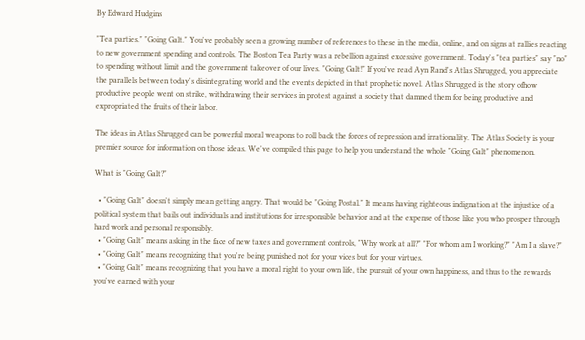By Edward Hudgins

"Tea parties." "Going Galt." You've probably seen a growing number of references to these in the media, online, and on signs at rallies reacting to new government spending and controls. The Boston Tea Party was a rebellion against excessive government. Today's "tea parties" say "no" to spending without limit and the government takeover of our lives. "Going Galt!" If you've read Ayn Rand's Atlas Shrugged, you appreciate the parallels between today's disintegrating world and the events depicted in that prophetic novel. Atlas Shrugged is the story ofhow productive people went on strike, withdrawing their services in protest against a society that damned them for being productive and expropriated the fruits of their labor.

The ideas in Atlas Shrugged can be powerful moral weapons to roll back the forces of repression and irrationality. The Atlas Society is your premier source for information on those ideas. We've compiled this page to help you understand the whole "Going Galt" phenomenon.

What is "Going Galt?"

  • "Going Galt" doesn't simply mean getting angry. That would be "Going Postal." It means having righteous indignation at the injustice of a political system that bails out individuals and institutions for irresponsible behavior and at the expense of those like you who prosper through hard work and personal responsibly.
  • "Going Galt" means asking in the face of new taxes and government controls, "Why work at all?" "For whom am I working?" "Am I a slave?"
  • "Going Galt" means recognizing that you're being punished not for your vices but for your virtues.
  • "Going Galt" means recognizing that you have a moral right to your own life, the pursuit of your own happiness, and thus to the rewards you've earned with your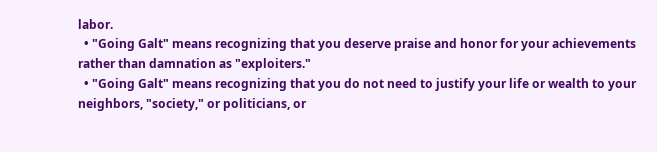labor.
  • "Going Galt" means recognizing that you deserve praise and honor for your achievements rather than damnation as "exploiters."
  • "Going Galt" means recognizing that you do not need to justify your life or wealth to your neighbors, "society," or politicians, or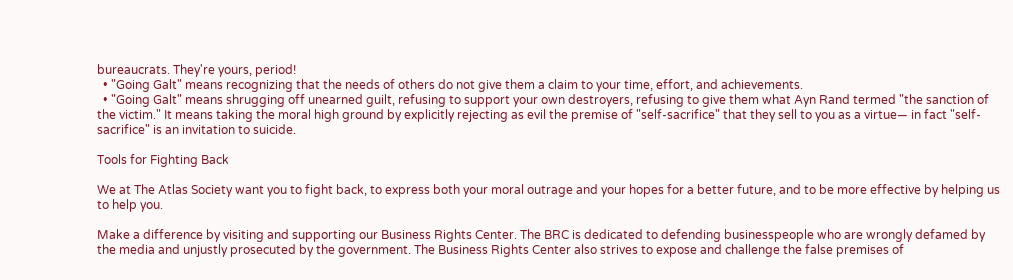bureaucrats. They're yours, period!
  • "Going Galt" means recognizing that the needs of others do not give them a claim to your time, effort, and achievements.
  • "Going Galt" means shrugging off unearned guilt, refusing to support your own destroyers, refusing to give them what Ayn Rand termed "the sanction of the victim." It means taking the moral high ground by explicitly rejecting as evil the premise of "self-sacrifice" that they sell to you as a virtue— in fact "self-sacrifice" is an invitation to suicide.

Tools for Fighting Back

We at The Atlas Society want you to fight back, to express both your moral outrage and your hopes for a better future, and to be more effective by helping us to help you.

Make a difference by visiting and supporting our Business Rights Center. The BRC is dedicated to defending businesspeople who are wrongly defamed by the media and unjustly prosecuted by the government. The Business Rights Center also strives to expose and challenge the false premises of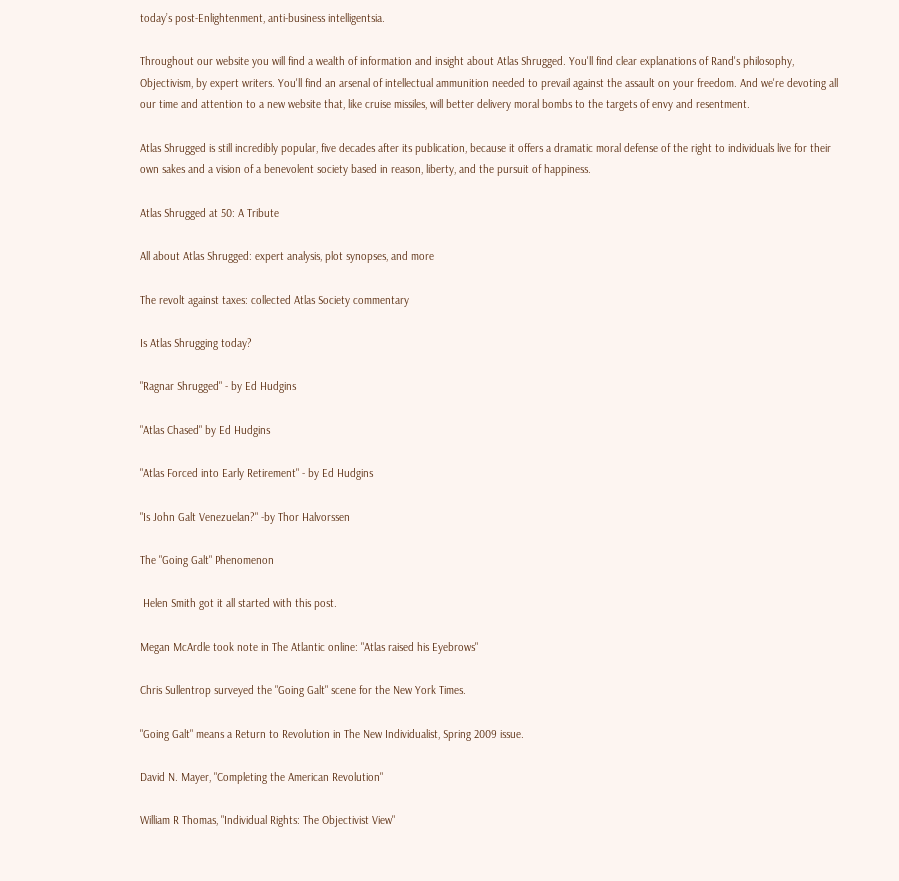today’s post-Enlightenment, anti-business intelligentsia.

Throughout our website you will find a wealth of information and insight about Atlas Shrugged. You'll find clear explanations of Rand's philosophy, Objectivism, by expert writers. You'll find an arsenal of intellectual ammunition needed to prevail against the assault on your freedom. And we're devoting all our time and attention to a new website that, like cruise missiles, will better delivery moral bombs to the targets of envy and resentment.

Atlas Shrugged is still incredibly popular, five decades after its publication, because it offers a dramatic moral defense of the right to individuals live for their own sakes and a vision of a benevolent society based in reason, liberty, and the pursuit of happiness.

Atlas Shrugged at 50: A Tribute

All about Atlas Shrugged: expert analysis, plot synopses, and more

The revolt against taxes: collected Atlas Society commentary

Is Atlas Shrugging today?

"Ragnar Shrugged" - by Ed Hudgins

"Atlas Chased" by Ed Hudgins

"Atlas Forced into Early Retirement" - by Ed Hudgins

"Is John Galt Venezuelan?" -by Thor Halvorssen

The "Going Galt" Phenomenon

 Helen Smith got it all started with this post.

Megan McArdle took note in The Atlantic online: "Atlas raised his Eyebrows"

Chris Sullentrop surveyed the "Going Galt" scene for the New York Times.

"Going Galt" means a Return to Revolution in The New Individualist, Spring 2009 issue.

David N. Mayer, "Completing the American Revolution"

William R Thomas, "Individual Rights: The Objectivist View"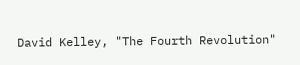David Kelley, "The Fourth Revolution"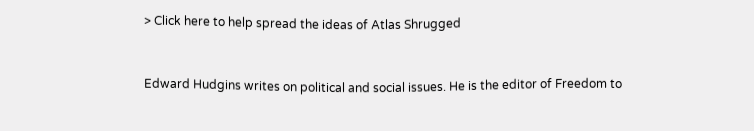> Click here to help spread the ideas of Atlas Shrugged


Edward Hudgins writes on political and social issues. He is the editor of Freedom to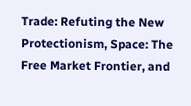Trade: Refuting the New Protectionism, Space: The Free Market Frontier, and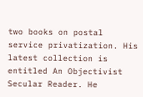two books on postal service privatization. His latest collection is entitled An Objectivist Secular Reader. He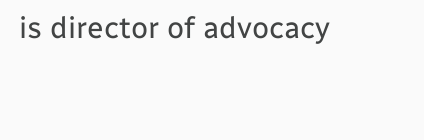is director of advocacy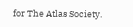for The Atlas Society.